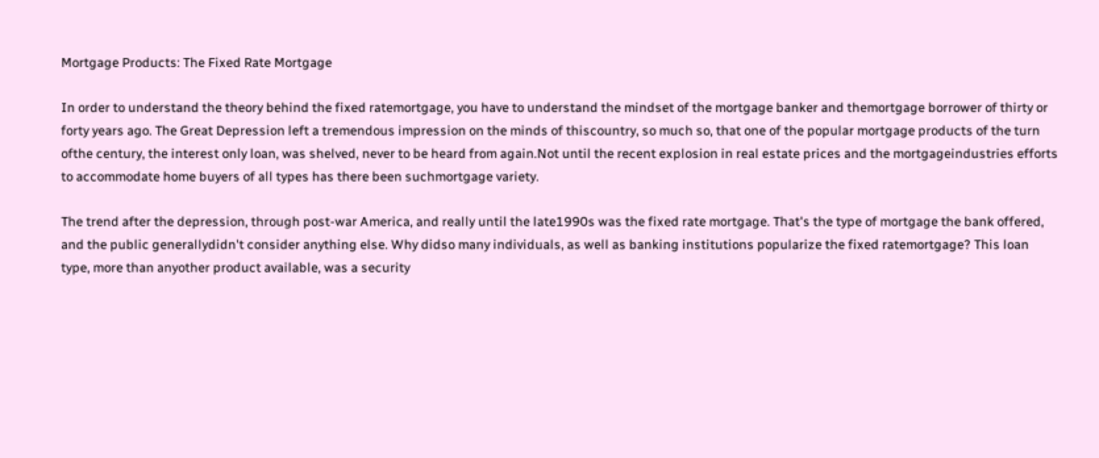Mortgage Products: The Fixed Rate Mortgage

In order to understand the theory behind the fixed ratemortgage, you have to understand the mindset of the mortgage banker and themortgage borrower of thirty or forty years ago. The Great Depression left a tremendous impression on the minds of thiscountry, so much so, that one of the popular mortgage products of the turn ofthe century, the interest only loan, was shelved, never to be heard from again.Not until the recent explosion in real estate prices and the mortgageindustries efforts to accommodate home buyers of all types has there been suchmortgage variety.

The trend after the depression, through post-war America, and really until the late1990s was the fixed rate mortgage. That's the type of mortgage the bank offered, and the public generallydidn't consider anything else. Why didso many individuals, as well as banking institutions popularize the fixed ratemortgage? This loan type, more than anyother product available, was a security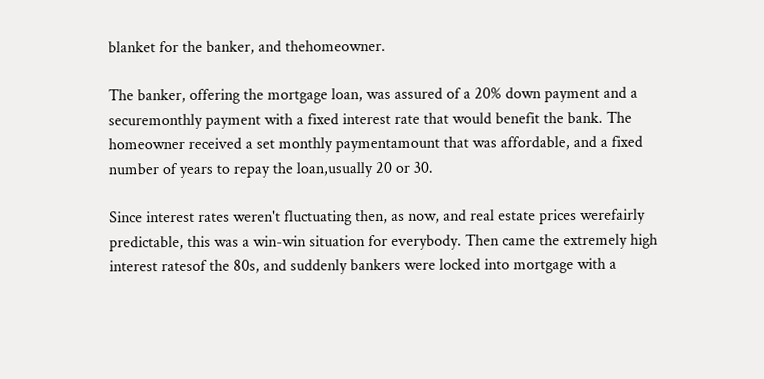blanket for the banker, and thehomeowner.

The banker, offering the mortgage loan, was assured of a 20% down payment and a securemonthly payment with a fixed interest rate that would benefit the bank. The homeowner received a set monthly paymentamount that was affordable, and a fixed number of years to repay the loan,usually 20 or 30.

Since interest rates weren't fluctuating then, as now, and real estate prices werefairly predictable, this was a win-win situation for everybody. Then came the extremely high interest ratesof the 80s, and suddenly bankers were locked into mortgage with a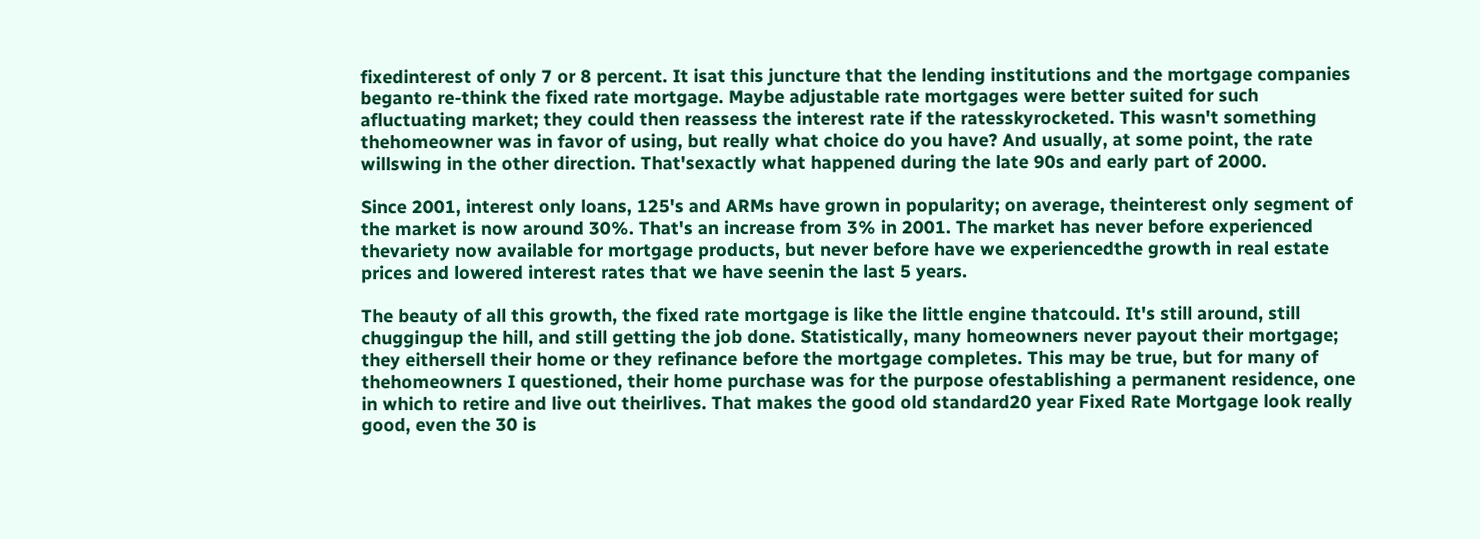fixedinterest of only 7 or 8 percent. It isat this juncture that the lending institutions and the mortgage companies beganto re-think the fixed rate mortgage. Maybe adjustable rate mortgages were better suited for such afluctuating market; they could then reassess the interest rate if the ratesskyrocketed. This wasn't something thehomeowner was in favor of using, but really what choice do you have? And usually, at some point, the rate willswing in the other direction. That'sexactly what happened during the late 90s and early part of 2000.

Since 2001, interest only loans, 125's and ARMs have grown in popularity; on average, theinterest only segment of the market is now around 30%. That's an increase from 3% in 2001. The market has never before experienced thevariety now available for mortgage products, but never before have we experiencedthe growth in real estate prices and lowered interest rates that we have seenin the last 5 years.

The beauty of all this growth, the fixed rate mortgage is like the little engine thatcould. It's still around, still chuggingup the hill, and still getting the job done. Statistically, many homeowners never payout their mortgage; they eithersell their home or they refinance before the mortgage completes. This may be true, but for many of thehomeowners I questioned, their home purchase was for the purpose ofestablishing a permanent residence, one in which to retire and live out theirlives. That makes the good old standard20 year Fixed Rate Mortgage look really good, even the 30 is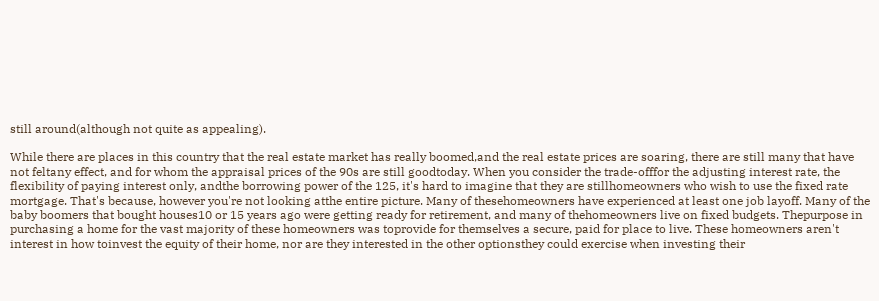still around(although not quite as appealing).

While there are places in this country that the real estate market has really boomed,and the real estate prices are soaring, there are still many that have not feltany effect, and for whom the appraisal prices of the 90s are still goodtoday. When you consider the trade-offfor the adjusting interest rate, the flexibility of paying interest only, andthe borrowing power of the 125, it's hard to imagine that they are stillhomeowners who wish to use the fixed rate mortgage. That's because, however you're not looking atthe entire picture. Many of thesehomeowners have experienced at least one job layoff. Many of the baby boomers that bought houses10 or 15 years ago were getting ready for retirement, and many of thehomeowners live on fixed budgets. Thepurpose in purchasing a home for the vast majority of these homeowners was toprovide for themselves a secure, paid for place to live. These homeowners aren't interest in how toinvest the equity of their home, nor are they interested in the other optionsthey could exercise when investing their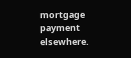mortgage payment elsewhere.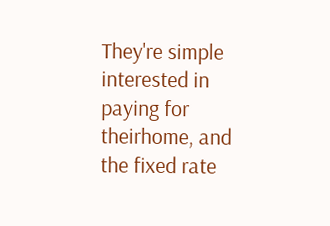They're simple interested in paying for theirhome, and the fixed rate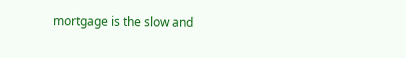mortgage is the slow and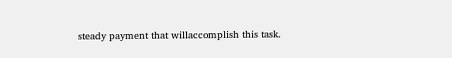steady payment that willaccomplish this task.